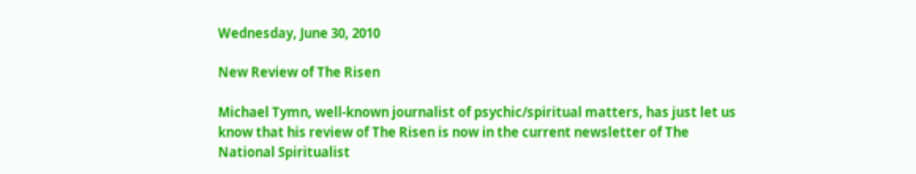Wednesday, June 30, 2010

New Review of The Risen

Michael Tymn, well-known journalist of psychic/spiritual matters, has just let us know that his review of The Risen is now in the current newsletter of The National Spiritualist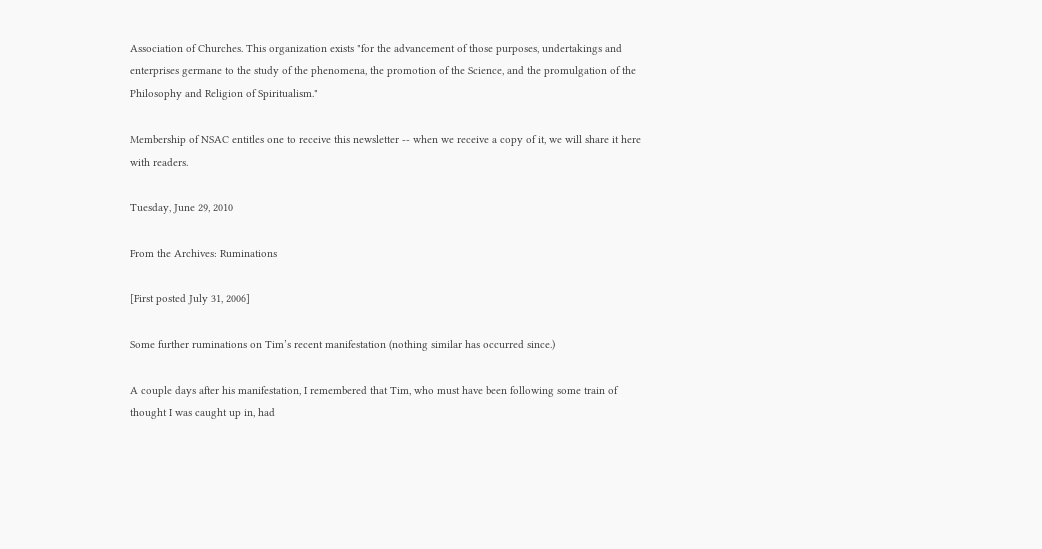Association of Churches. This organization exists "for the advancement of those purposes, undertakings and enterprises germane to the study of the phenomena, the promotion of the Science, and the promulgation of the Philosophy and Religion of Spiritualism."

Membership of NSAC entitles one to receive this newsletter -- when we receive a copy of it, we will share it here with readers.

Tuesday, June 29, 2010

From the Archives: Ruminations

[First posted July 31, 2006]

Some further ruminations on Tim’s recent manifestation (nothing similar has occurred since.)

A couple days after his manifestation, I remembered that Tim, who must have been following some train of thought I was caught up in, had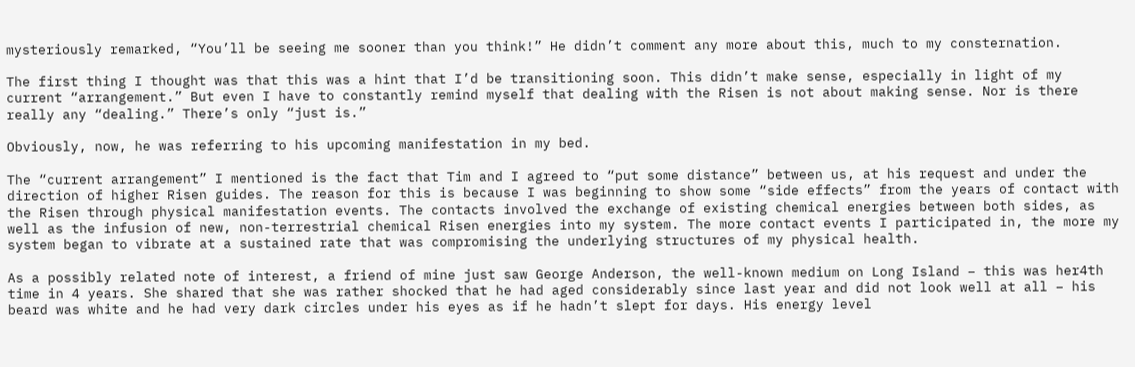mysteriously remarked, “You’ll be seeing me sooner than you think!” He didn’t comment any more about this, much to my consternation.

The first thing I thought was that this was a hint that I’d be transitioning soon. This didn’t make sense, especially in light of my current “arrangement.” But even I have to constantly remind myself that dealing with the Risen is not about making sense. Nor is there really any “dealing.” There’s only “just is.”

Obviously, now, he was referring to his upcoming manifestation in my bed.

The “current arrangement” I mentioned is the fact that Tim and I agreed to “put some distance” between us, at his request and under the direction of higher Risen guides. The reason for this is because I was beginning to show some “side effects” from the years of contact with the Risen through physical manifestation events. The contacts involved the exchange of existing chemical energies between both sides, as well as the infusion of new, non-terrestrial chemical Risen energies into my system. The more contact events I participated in, the more my system began to vibrate at a sustained rate that was compromising the underlying structures of my physical health.

As a possibly related note of interest, a friend of mine just saw George Anderson, the well-known medium on Long Island – this was her4th time in 4 years. She shared that she was rather shocked that he had aged considerably since last year and did not look well at all – his beard was white and he had very dark circles under his eyes as if he hadn’t slept for days. His energy level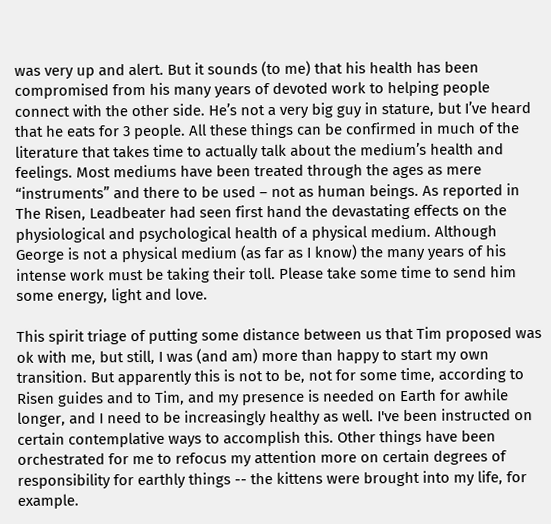was very up and alert. But it sounds (to me) that his health has been compromised from his many years of devoted work to helping people connect with the other side. He’s not a very big guy in stature, but I’ve heard that he eats for 3 people. All these things can be confirmed in much of the literature that takes time to actually talk about the medium’s health and feelings. Most mediums have been treated through the ages as mere “instruments” and there to be used – not as human beings. As reported in The Risen, Leadbeater had seen first hand the devastating effects on the physiological and psychological health of a physical medium. Although George is not a physical medium (as far as I know) the many years of his intense work must be taking their toll. Please take some time to send him some energy, light and love.

This spirit triage of putting some distance between us that Tim proposed was ok with me, but still, I was (and am) more than happy to start my own transition. But apparently this is not to be, not for some time, according to Risen guides and to Tim, and my presence is needed on Earth for awhile longer, and I need to be increasingly healthy as well. I've been instructed on certain contemplative ways to accomplish this. Other things have been orchestrated for me to refocus my attention more on certain degrees of responsibility for earthly things -- the kittens were brought into my life, for example.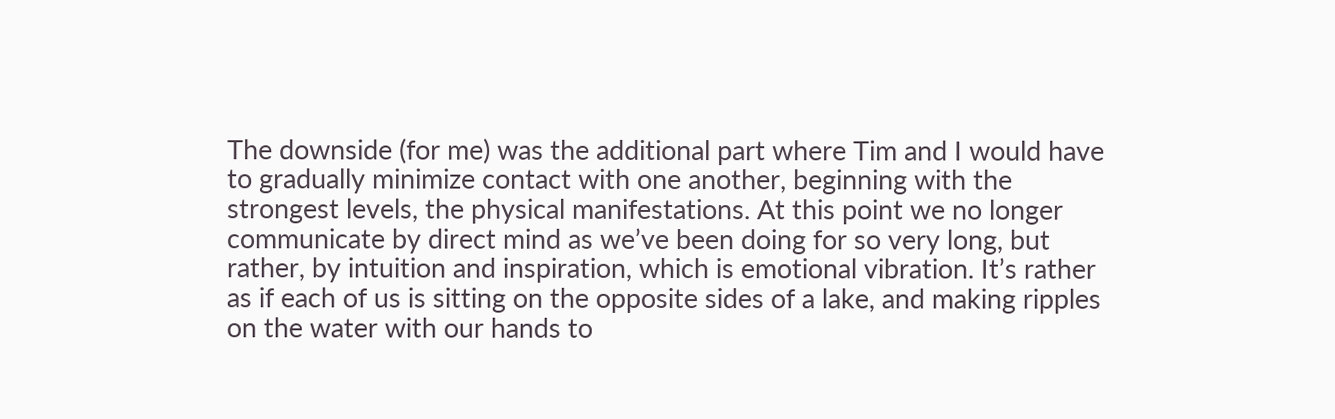The downside (for me) was the additional part where Tim and I would have to gradually minimize contact with one another, beginning with the strongest levels, the physical manifestations. At this point we no longer communicate by direct mind as we’ve been doing for so very long, but rather, by intuition and inspiration, which is emotional vibration. It’s rather as if each of us is sitting on the opposite sides of a lake, and making ripples on the water with our hands to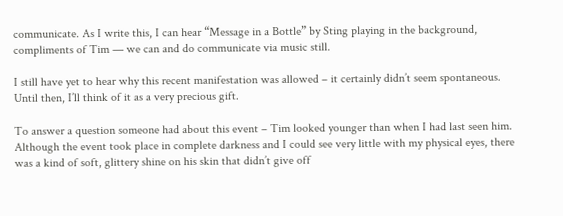communicate. As I write this, I can hear “Message in a Bottle” by Sting playing in the background, compliments of Tim — we can and do communicate via music still.

I still have yet to hear why this recent manifestation was allowed – it certainly didn’t seem spontaneous. Until then, I’ll think of it as a very precious gift.

To answer a question someone had about this event – Tim looked younger than when I had last seen him. Although the event took place in complete darkness and I could see very little with my physical eyes, there was a kind of soft, glittery shine on his skin that didn’t give off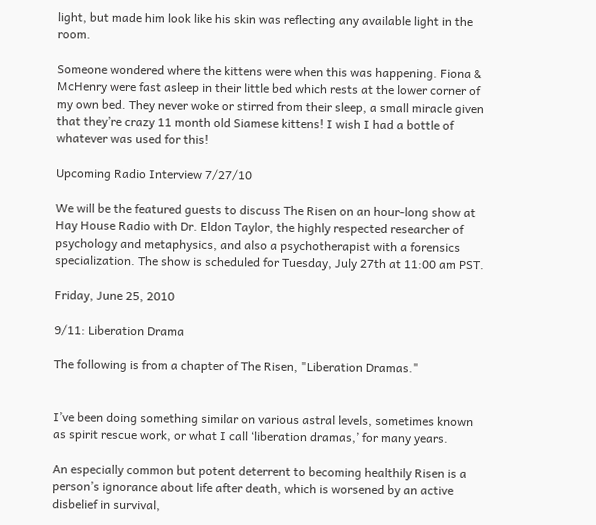light, but made him look like his skin was reflecting any available light in the room.

Someone wondered where the kittens were when this was happening. Fiona & McHenry were fast asleep in their little bed which rests at the lower corner of my own bed. They never woke or stirred from their sleep, a small miracle given that they’re crazy 11 month old Siamese kittens! I wish I had a bottle of whatever was used for this!

Upcoming Radio Interview 7/27/10

We will be the featured guests to discuss The Risen on an hour-long show at Hay House Radio with Dr. Eldon Taylor, the highly respected researcher of psychology and metaphysics, and also a psychotherapist with a forensics specialization. The show is scheduled for Tuesday, July 27th at 11:00 am PST.

Friday, June 25, 2010

9/11: Liberation Drama

The following is from a chapter of The Risen, "Liberation Dramas."


I’ve been doing something similar on various astral levels, sometimes known as spirit rescue work, or what I call ‘liberation dramas,’ for many years.

An especially common but potent deterrent to becoming healthily Risen is a person’s ignorance about life after death, which is worsened by an active disbelief in survival,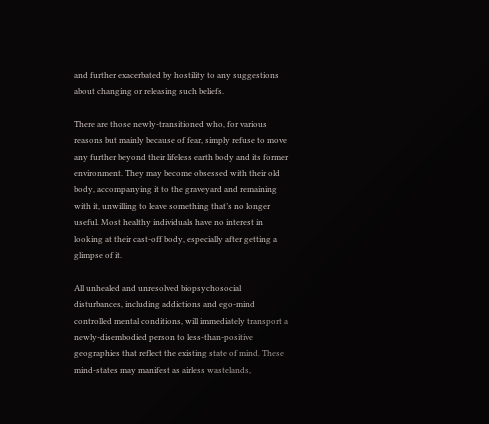and further exacerbated by hostility to any suggestions about changing or releasing such beliefs.

There are those newly-transitioned who, for various reasons but mainly because of fear, simply refuse to move any further beyond their lifeless earth body and its former environment. They may become obsessed with their old body, accompanying it to the graveyard and remaining with it, unwilling to leave something that’s no longer useful. Most healthy individuals have no interest in looking at their cast-off body, especially after getting a glimpse of it.

All unhealed and unresolved biopsychosocial disturbances, including addictions and ego-mind controlled mental conditions, will immediately transport a newly-disembodied person to less-than-positive geographies that reflect the existing state of mind. These mind-states may manifest as airless wastelands,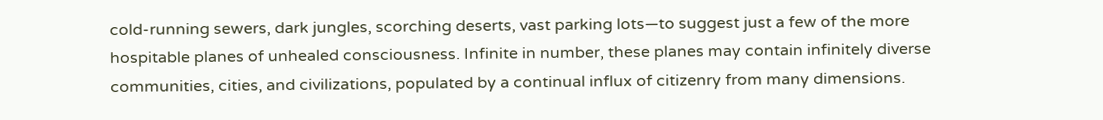cold-running sewers, dark jungles, scorching deserts, vast parking lots—to suggest just a few of the more hospitable planes of unhealed consciousness. Infinite in number, these planes may contain infinitely diverse communities, cities, and civilizations, populated by a continual influx of citizenry from many dimensions.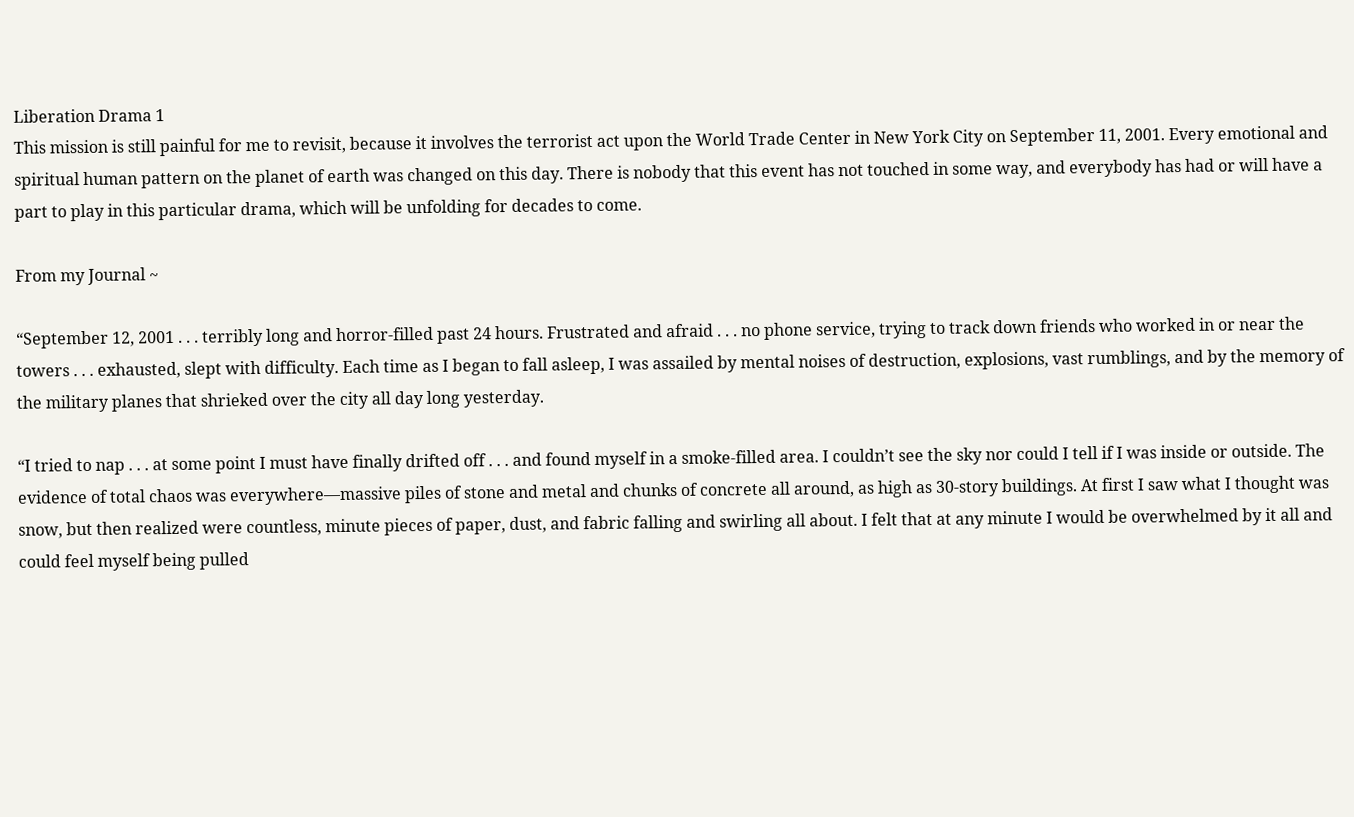Liberation Drama 1
This mission is still painful for me to revisit, because it involves the terrorist act upon the World Trade Center in New York City on September 11, 2001. Every emotional and spiritual human pattern on the planet of earth was changed on this day. There is nobody that this event has not touched in some way, and everybody has had or will have a part to play in this particular drama, which will be unfolding for decades to come.

From my Journal ~

“September 12, 2001 . . . terribly long and horror-filled past 24 hours. Frustrated and afraid . . . no phone service, trying to track down friends who worked in or near the towers . . . exhausted, slept with difficulty. Each time as I began to fall asleep, I was assailed by mental noises of destruction, explosions, vast rumblings, and by the memory of the military planes that shrieked over the city all day long yesterday.

“I tried to nap . . . at some point I must have finally drifted off . . . and found myself in a smoke-filled area. I couldn’t see the sky nor could I tell if I was inside or outside. The evidence of total chaos was everywhere—massive piles of stone and metal and chunks of concrete all around, as high as 30-story buildings. At first I saw what I thought was snow, but then realized were countless, minute pieces of paper, dust, and fabric falling and swirling all about. I felt that at any minute I would be overwhelmed by it all and could feel myself being pulled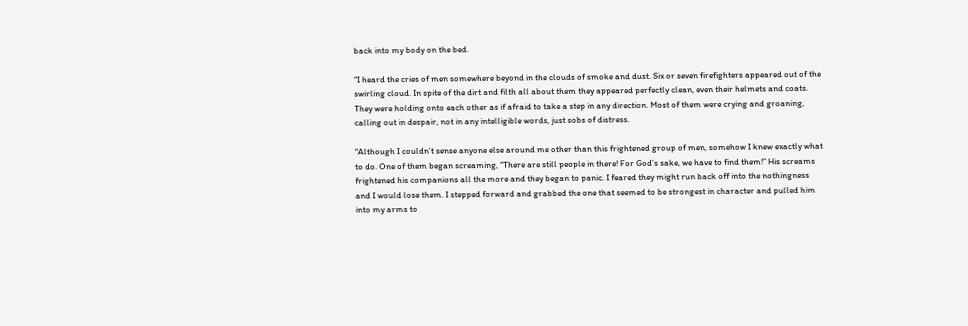back into my body on the bed.

“I heard the cries of men somewhere beyond in the clouds of smoke and dust. Six or seven firefighters appeared out of the swirling cloud. In spite of the dirt and filth all about them they appeared perfectly clean, even their helmets and coats. They were holding onto each other as if afraid to take a step in any direction. Most of them were crying and groaning, calling out in despair, not in any intelligible words, just sobs of distress.

“Although I couldn’t sense anyone else around me other than this frightened group of men, somehow I knew exactly what to do. One of them began screaming, “There are still people in there! For God’s sake, we have to find them!” His screams frightened his companions all the more and they began to panic. I feared they might run back off into the nothingness and I would lose them. I stepped forward and grabbed the one that seemed to be strongest in character and pulled him into my arms to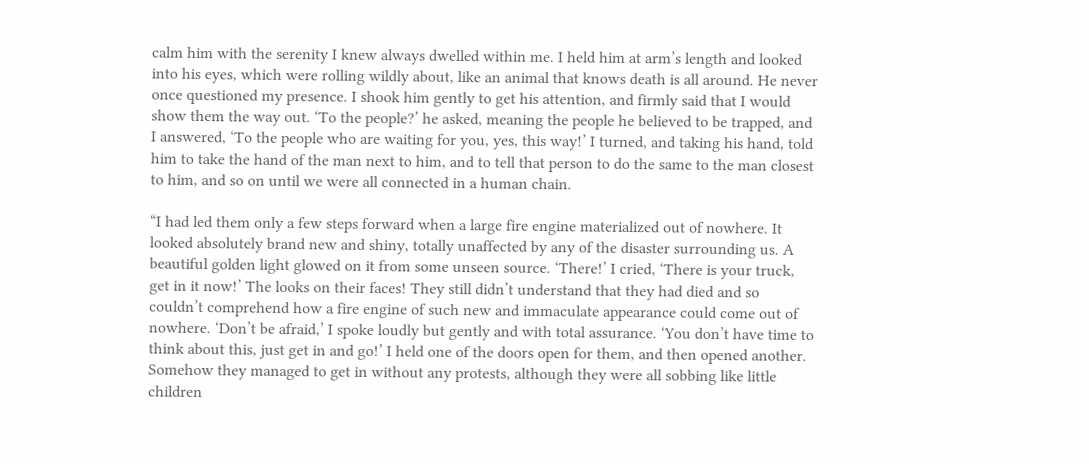calm him with the serenity I knew always dwelled within me. I held him at arm’s length and looked into his eyes, which were rolling wildly about, like an animal that knows death is all around. He never once questioned my presence. I shook him gently to get his attention, and firmly said that I would show them the way out. ‘To the people?’ he asked, meaning the people he believed to be trapped, and I answered, ‘To the people who are waiting for you, yes, this way!’ I turned, and taking his hand, told him to take the hand of the man next to him, and to tell that person to do the same to the man closest to him, and so on until we were all connected in a human chain.

“I had led them only a few steps forward when a large fire engine materialized out of nowhere. It looked absolutely brand new and shiny, totally unaffected by any of the disaster surrounding us. A beautiful golden light glowed on it from some unseen source. ‘There!’ I cried, ‘There is your truck, get in it now!’ The looks on their faces! They still didn’t understand that they had died and so couldn’t comprehend how a fire engine of such new and immaculate appearance could come out of nowhere. ‘Don’t be afraid,’ I spoke loudly but gently and with total assurance. ‘You don’t have time to think about this, just get in and go!’ I held one of the doors open for them, and then opened another. Somehow they managed to get in without any protests, although they were all sobbing like little children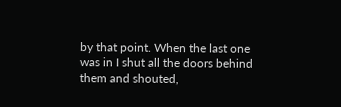by that point. When the last one was in I shut all the doors behind them and shouted,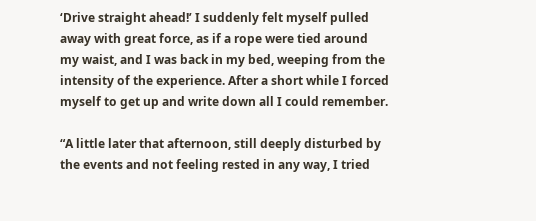‘Drive straight ahead!’ I suddenly felt myself pulled away with great force, as if a rope were tied around my waist, and I was back in my bed, weeping from the intensity of the experience. After a short while I forced myself to get up and write down all I could remember.

“A little later that afternoon, still deeply disturbed by the events and not feeling rested in any way, I tried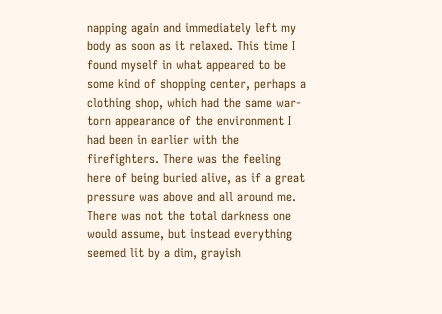napping again and immediately left my body as soon as it relaxed. This time I found myself in what appeared to be some kind of shopping center, perhaps a clothing shop, which had the same war-torn appearance of the environment I had been in earlier with the firefighters. There was the feeling here of being buried alive, as if a great pressure was above and all around me. There was not the total darkness one would assume, but instead everything seemed lit by a dim, grayish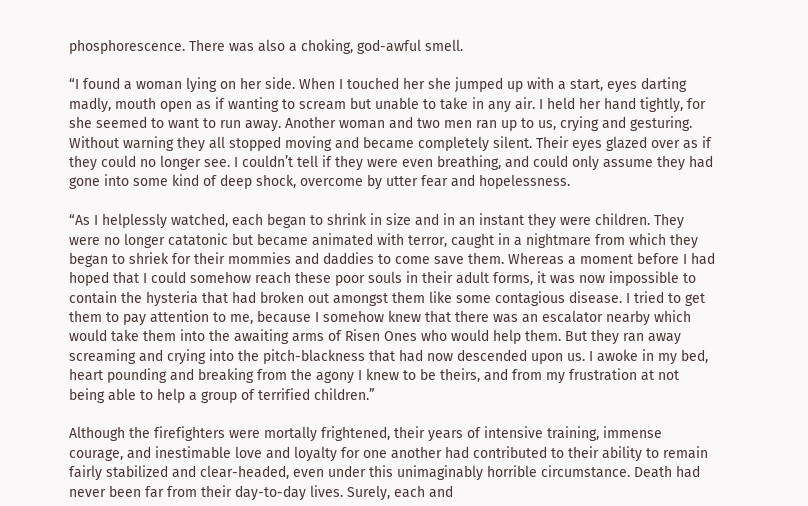phosphorescence. There was also a choking, god-awful smell.

“I found a woman lying on her side. When I touched her she jumped up with a start, eyes darting madly, mouth open as if wanting to scream but unable to take in any air. I held her hand tightly, for she seemed to want to run away. Another woman and two men ran up to us, crying and gesturing. Without warning they all stopped moving and became completely silent. Their eyes glazed over as if they could no longer see. I couldn’t tell if they were even breathing, and could only assume they had gone into some kind of deep shock, overcome by utter fear and hopelessness.

“As I helplessly watched, each began to shrink in size and in an instant they were children. They were no longer catatonic but became animated with terror, caught in a nightmare from which they began to shriek for their mommies and daddies to come save them. Whereas a moment before I had hoped that I could somehow reach these poor souls in their adult forms, it was now impossible to contain the hysteria that had broken out amongst them like some contagious disease. I tried to get them to pay attention to me, because I somehow knew that there was an escalator nearby which would take them into the awaiting arms of Risen Ones who would help them. But they ran away screaming and crying into the pitch-blackness that had now descended upon us. I awoke in my bed, heart pounding and breaking from the agony I knew to be theirs, and from my frustration at not being able to help a group of terrified children.”

Although the firefighters were mortally frightened, their years of intensive training, immense courage, and inestimable love and loyalty for one another had contributed to their ability to remain fairly stabilized and clear-headed, even under this unimaginably horrible circumstance. Death had never been far from their day-to-day lives. Surely, each and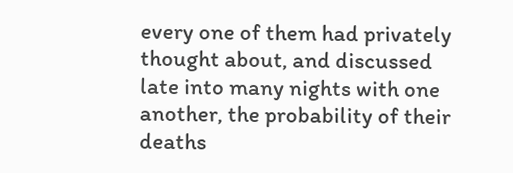every one of them had privately thought about, and discussed late into many nights with one another, the probability of their deaths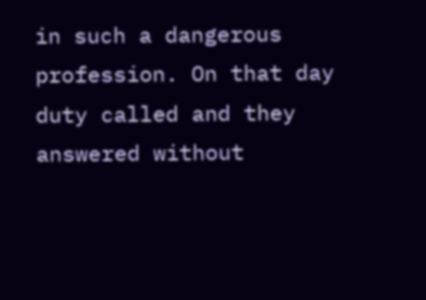in such a dangerous profession. On that day duty called and they answered without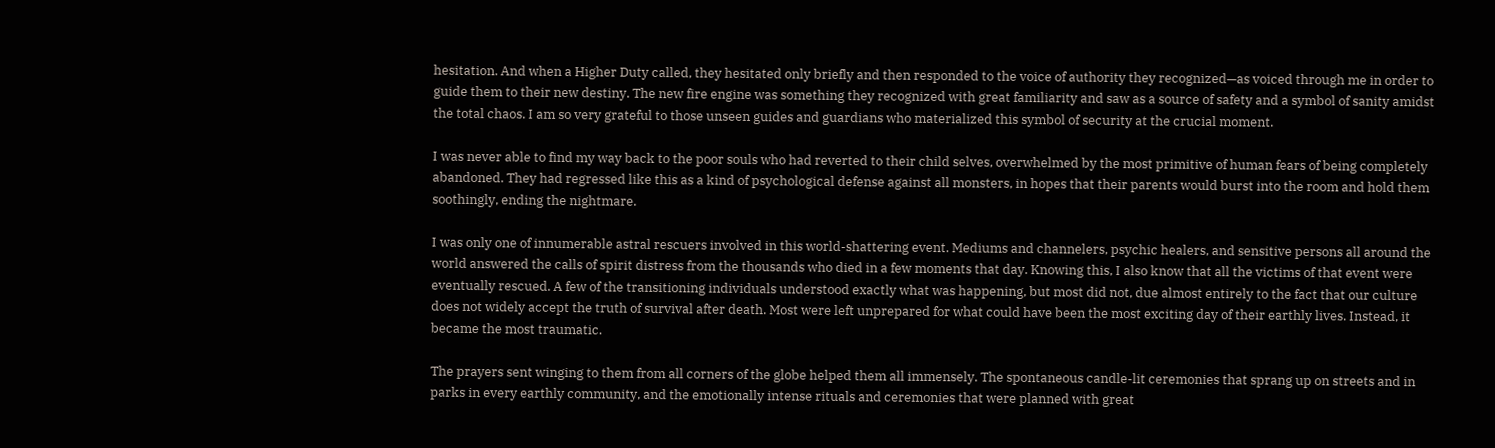hesitation. And when a Higher Duty called, they hesitated only briefly and then responded to the voice of authority they recognized—as voiced through me in order to guide them to their new destiny. The new fire engine was something they recognized with great familiarity and saw as a source of safety and a symbol of sanity amidst the total chaos. I am so very grateful to those unseen guides and guardians who materialized this symbol of security at the crucial moment.

I was never able to find my way back to the poor souls who had reverted to their child selves, overwhelmed by the most primitive of human fears of being completely abandoned. They had regressed like this as a kind of psychological defense against all monsters, in hopes that their parents would burst into the room and hold them soothingly, ending the nightmare.

I was only one of innumerable astral rescuers involved in this world-shattering event. Mediums and channelers, psychic healers, and sensitive persons all around the world answered the calls of spirit distress from the thousands who died in a few moments that day. Knowing this, I also know that all the victims of that event were eventually rescued. A few of the transitioning individuals understood exactly what was happening, but most did not, due almost entirely to the fact that our culture does not widely accept the truth of survival after death. Most were left unprepared for what could have been the most exciting day of their earthly lives. Instead, it became the most traumatic.

The prayers sent winging to them from all corners of the globe helped them all immensely. The spontaneous candle-lit ceremonies that sprang up on streets and in parks in every earthly community, and the emotionally intense rituals and ceremonies that were planned with great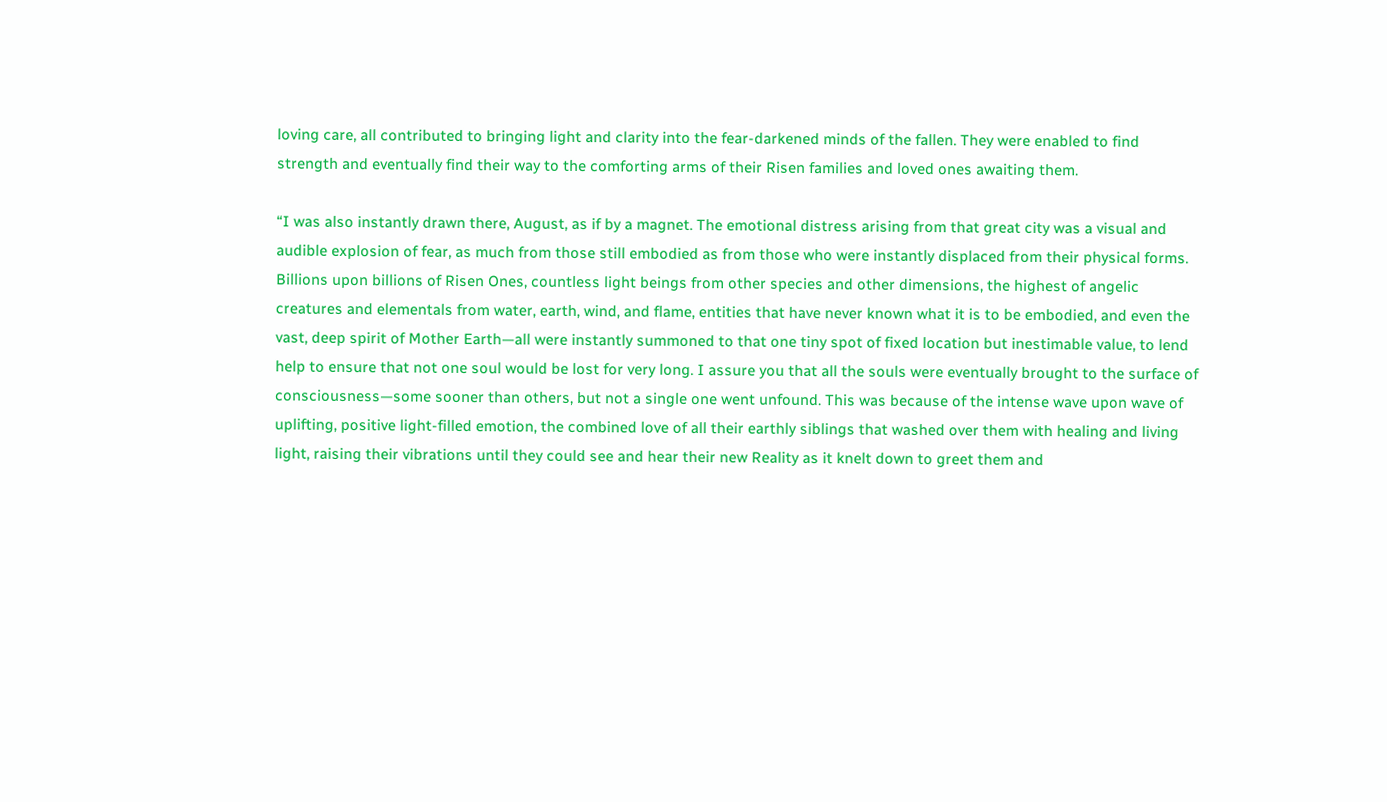loving care, all contributed to bringing light and clarity into the fear-darkened minds of the fallen. They were enabled to find strength and eventually find their way to the comforting arms of their Risen families and loved ones awaiting them.

“I was also instantly drawn there, August, as if by a magnet. The emotional distress arising from that great city was a visual and audible explosion of fear, as much from those still embodied as from those who were instantly displaced from their physical forms. Billions upon billions of Risen Ones, countless light beings from other species and other dimensions, the highest of angelic creatures and elementals from water, earth, wind, and flame, entities that have never known what it is to be embodied, and even the vast, deep spirit of Mother Earth—all were instantly summoned to that one tiny spot of fixed location but inestimable value, to lend help to ensure that not one soul would be lost for very long. I assure you that all the souls were eventually brought to the surface of consciousness—some sooner than others, but not a single one went unfound. This was because of the intense wave upon wave of uplifting, positive light-filled emotion, the combined love of all their earthly siblings that washed over them with healing and living light, raising their vibrations until they could see and hear their new Reality as it knelt down to greet them and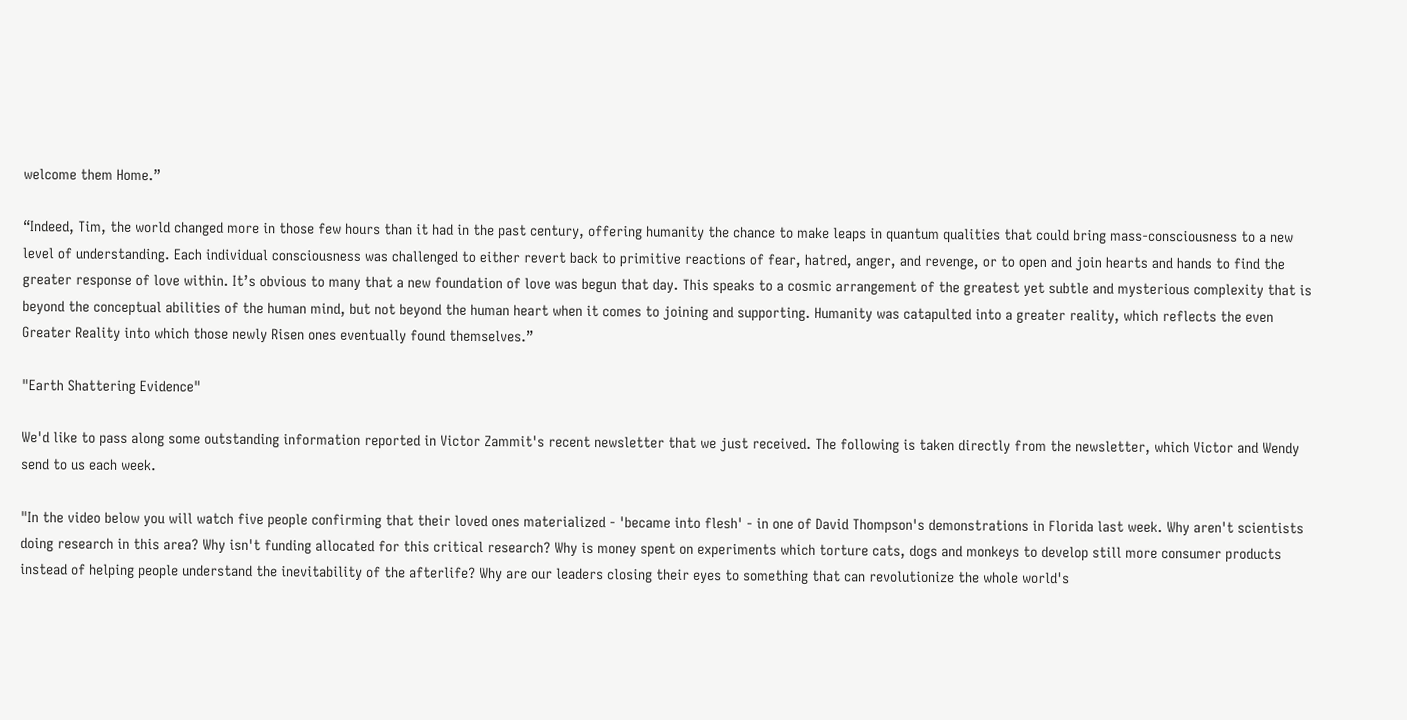welcome them Home.”

“Indeed, Tim, the world changed more in those few hours than it had in the past century, offering humanity the chance to make leaps in quantum qualities that could bring mass-consciousness to a new level of understanding. Each individual consciousness was challenged to either revert back to primitive reactions of fear, hatred, anger, and revenge, or to open and join hearts and hands to find the greater response of love within. It’s obvious to many that a new foundation of love was begun that day. This speaks to a cosmic arrangement of the greatest yet subtle and mysterious complexity that is beyond the conceptual abilities of the human mind, but not beyond the human heart when it comes to joining and supporting. Humanity was catapulted into a greater reality, which reflects the even Greater Reality into which those newly Risen ones eventually found themselves.”

"Earth Shattering Evidence"

We'd like to pass along some outstanding information reported in Victor Zammit's recent newsletter that we just received. The following is taken directly from the newsletter, which Victor and Wendy send to us each week.

"In the video below you will watch five people confirming that their loved ones materialized - 'became into flesh' - in one of David Thompson's demonstrations in Florida last week. Why aren't scientists doing research in this area? Why isn't funding allocated for this critical research? Why is money spent on experiments which torture cats, dogs and monkeys to develop still more consumer products instead of helping people understand the inevitability of the afterlife? Why are our leaders closing their eyes to something that can revolutionize the whole world's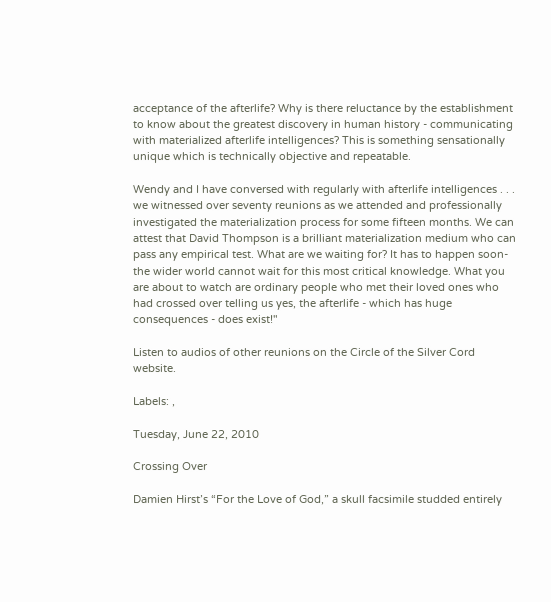acceptance of the afterlife? Why is there reluctance by the establishment to know about the greatest discovery in human history - communicating with materialized afterlife intelligences? This is something sensationally unique which is technically objective and repeatable.

Wendy and I have conversed with regularly with afterlife intelligences . . . we witnessed over seventy reunions as we attended and professionally investigated the materialization process for some fifteen months. We can attest that David Thompson is a brilliant materialization medium who can pass any empirical test. What are we waiting for? It has to happen soon- the wider world cannot wait for this most critical knowledge. What you are about to watch are ordinary people who met their loved ones who had crossed over telling us yes, the afterlife - which has huge consequences - does exist!"

Listen to audios of other reunions on the Circle of the Silver Cord website.

Labels: ,

Tuesday, June 22, 2010

Crossing Over

Damien Hirst’s “For the Love of God,” a skull facsimile studded entirely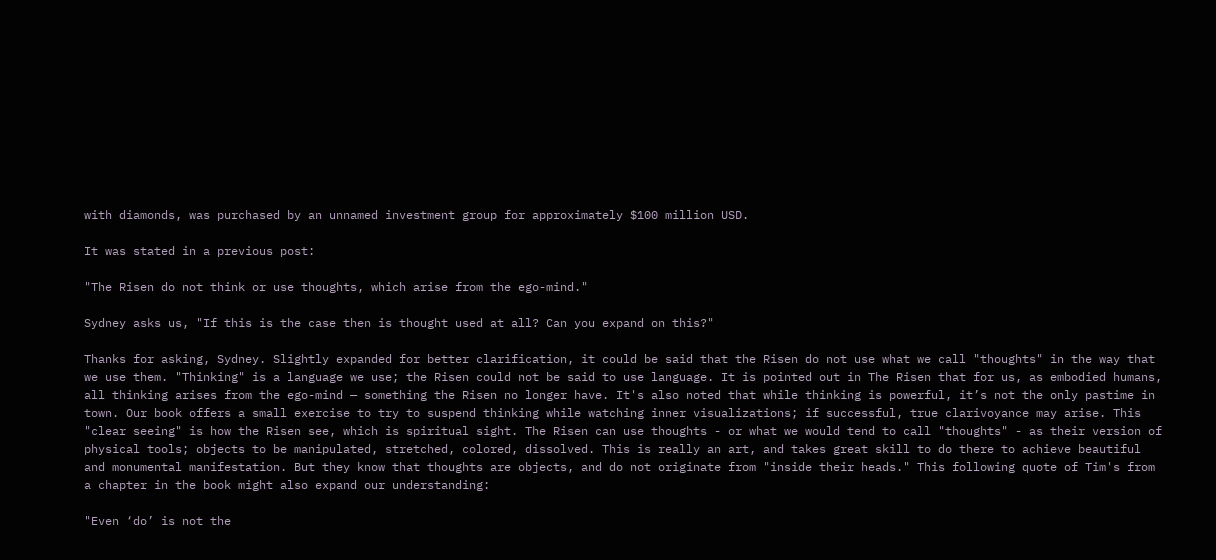with diamonds, was purchased by an unnamed investment group for approximately $100 million USD.

It was stated in a previous post:

"The Risen do not think or use thoughts, which arise from the ego-mind."

Sydney asks us, "If this is the case then is thought used at all? Can you expand on this?"

Thanks for asking, Sydney. Slightly expanded for better clarification, it could be said that the Risen do not use what we call "thoughts" in the way that we use them. "Thinking" is a language we use; the Risen could not be said to use language. It is pointed out in The Risen that for us, as embodied humans, all thinking arises from the ego-mind — something the Risen no longer have. It's also noted that while thinking is powerful, it’s not the only pastime in town. Our book offers a small exercise to try to suspend thinking while watching inner visualizations; if successful, true clarivoyance may arise. This "clear seeing" is how the Risen see, which is spiritual sight. The Risen can use thoughts - or what we would tend to call "thoughts" - as their version of physical tools; objects to be manipulated, stretched, colored, dissolved. This is really an art, and takes great skill to do there to achieve beautiful and monumental manifestation. But they know that thoughts are objects, and do not originate from "inside their heads." This following quote of Tim's from a chapter in the book might also expand our understanding:

"Even ‘do’ is not the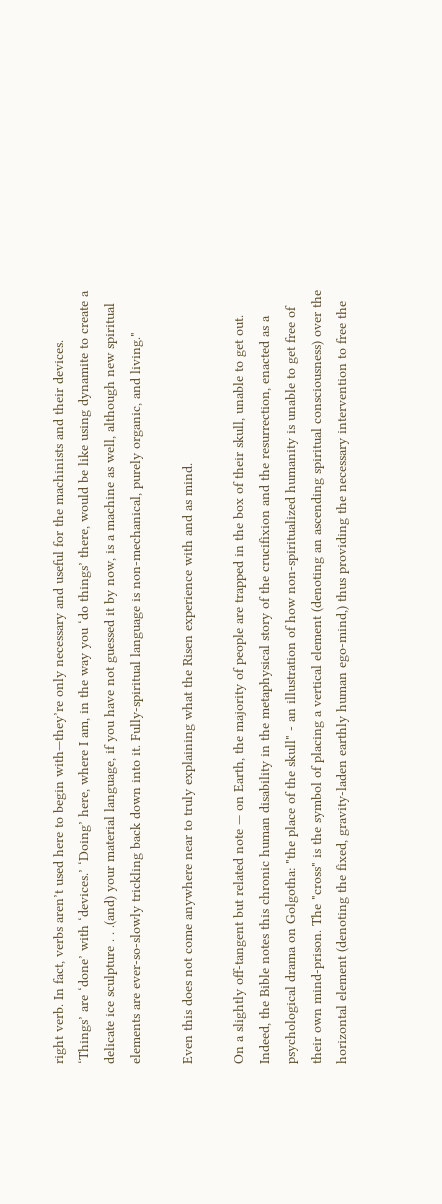right verb. In fact, verbs aren’t used here to begin with—they’re only necessary and useful for the machinists and their devices. ‘Things’ are ‘done’ with ‘devices.’ ‘Doing’ here, where I am, in the way you ‘do things’ there, would be like using dynamite to create a delicate ice sculpture . . .(and) your material language, if you have not guessed it by now, is a machine as well, although new spiritual elements are ever-so-slowly trickling back down into it. Fully-spiritual language is non-mechanical, purely organic, and living."

Even this does not come anywhere near to truly explaining what the Risen experience with and as mind.

On a slightly off-tangent but related note — on Earth, the majority of people are trapped in the box of their skull, unable to get out. Indeed, the Bible notes this chronic human disability in the metaphysical story of the crucifixion and the resurrection, enacted as a psychological drama on Golgotha: "the place of the skull" - an illustration of how non-spiritualized humanity is unable to get free of their own mind-prison. The "cross" is the symbol of placing a vertical element (denoting an ascending spiritual consciousness) over the horizontal element (denoting the fixed, gravity-laden earthly human ego-mind,) thus providing the necessary intervention to free the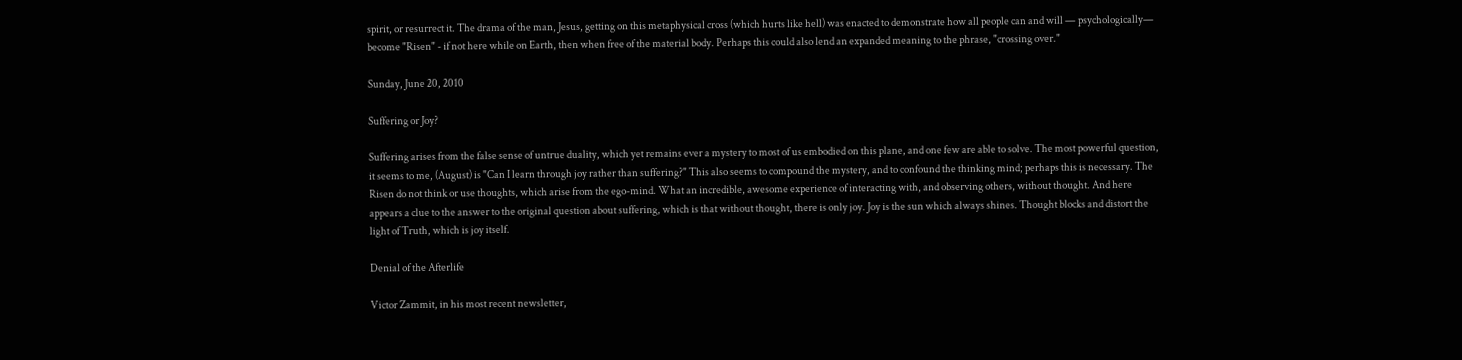spirit, or resurrect it. The drama of the man, Jesus, getting on this metaphysical cross (which hurts like hell) was enacted to demonstrate how all people can and will — psychologically— become "Risen" - if not here while on Earth, then when free of the material body. Perhaps this could also lend an expanded meaning to the phrase, "crossing over."

Sunday, June 20, 2010

Suffering or Joy?

Suffering arises from the false sense of untrue duality, which yet remains ever a mystery to most of us embodied on this plane, and one few are able to solve. The most powerful question, it seems to me, (August) is "Can I learn through joy rather than suffering?" This also seems to compound the mystery, and to confound the thinking mind; perhaps this is necessary. The Risen do not think or use thoughts, which arise from the ego-mind. What an incredible, awesome experience of interacting with, and observing others, without thought. And here appears a clue to the answer to the original question about suffering, which is that without thought, there is only joy. Joy is the sun which always shines. Thought blocks and distort the light of Truth, which is joy itself.

Denial of the Afterlife

Victor Zammit, in his most recent newsletter,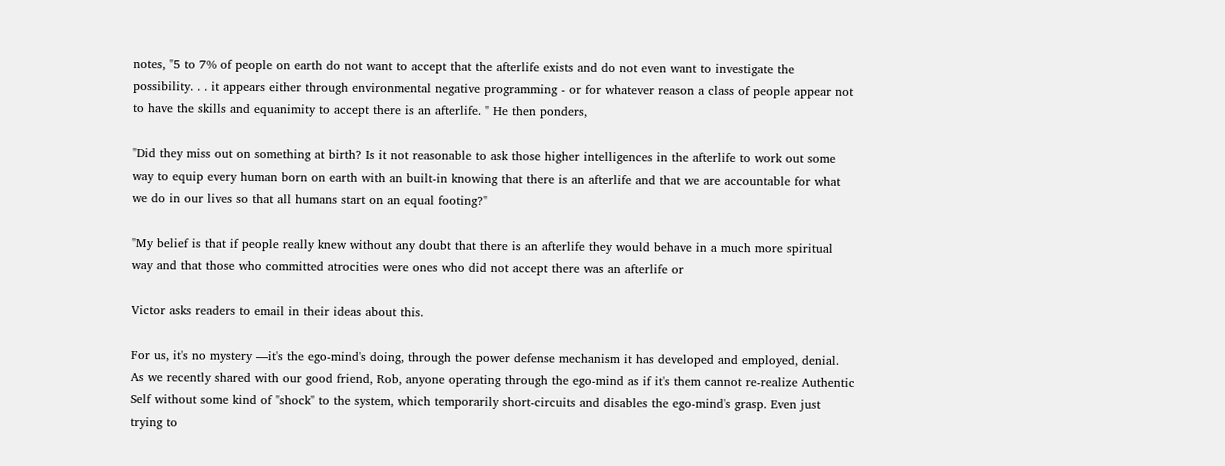notes, "5 to 7% of people on earth do not want to accept that the afterlife exists and do not even want to investigate the possibility. . . it appears either through environmental negative programming - or for whatever reason a class of people appear not to have the skills and equanimity to accept there is an afterlife. " He then ponders,

"Did they miss out on something at birth? Is it not reasonable to ask those higher intelligences in the afterlife to work out some way to equip every human born on earth with an built-in knowing that there is an afterlife and that we are accountable for what we do in our lives so that all humans start on an equal footing?"

"My belief is that if people really knew without any doubt that there is an afterlife they would behave in a much more spiritual way and that those who committed atrocities were ones who did not accept there was an afterlife or

Victor asks readers to email in their ideas about this.

For us, it's no mystery —it's the ego-mind's doing, through the power defense mechanism it has developed and employed, denial. As we recently shared with our good friend, Rob, anyone operating through the ego-mind as if it's them cannot re-realize Authentic Self without some kind of "shock" to the system, which temporarily short-circuits and disables the ego-mind's grasp. Even just trying to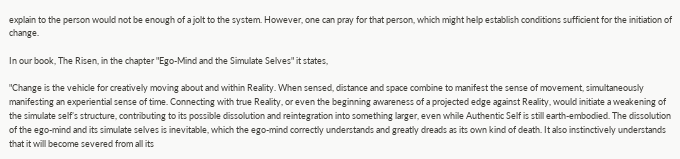explain to the person would not be enough of a jolt to the system. However, one can pray for that person, which might help establish conditions sufficient for the initiation of change.

In our book, The Risen, in the chapter "Ego-Mind and the Simulate Selves" it states,

"Change is the vehicle for creatively moving about and within Reality. When sensed, distance and space combine to manifest the sense of movement, simultaneously manifesting an experiential sense of time. Connecting with true Reality, or even the beginning awareness of a projected edge against Reality, would initiate a weakening of the simulate self’s structure, contributing to its possible dissolution and reintegration into something larger, even while Authentic Self is still earth-embodied. The dissolution of the ego-mind and its simulate selves is inevitable, which the ego-mind correctly understands and greatly dreads as its own kind of death. It also instinctively understands that it will become severed from all its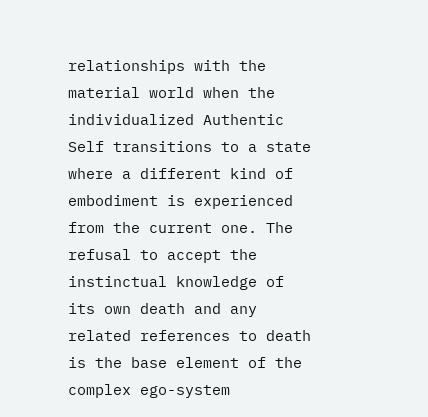relationships with the material world when the individualized Authentic Self transitions to a state where a different kind of embodiment is experienced from the current one. The refusal to accept the instinctual knowledge of its own death and any related references to death is the base element of the complex ego-system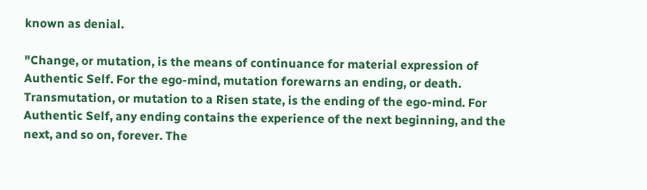known as denial.

"Change, or mutation, is the means of continuance for material expression of Authentic Self. For the ego-mind, mutation forewarns an ending, or death. Transmutation, or mutation to a Risen state, is the ending of the ego-mind. For Authentic Self, any ending contains the experience of the next beginning, and the next, and so on, forever. The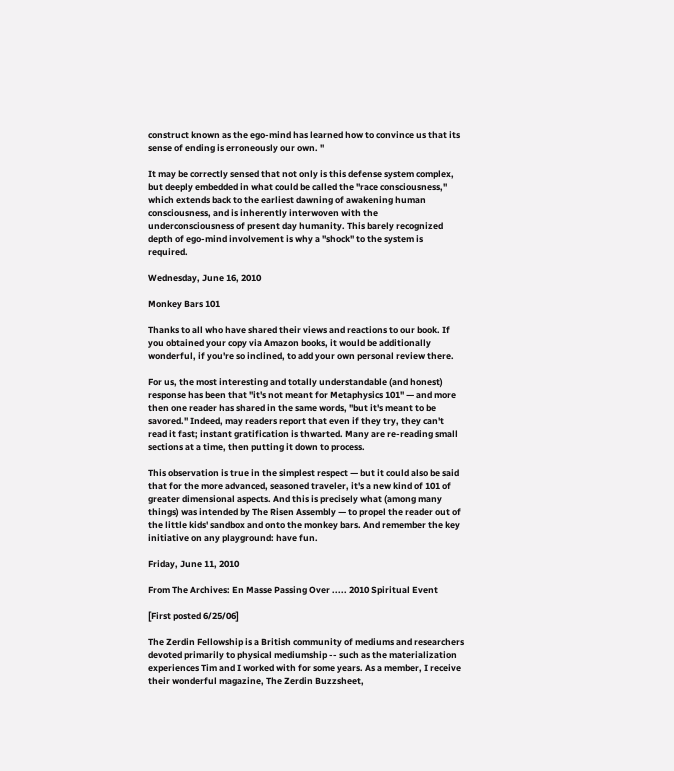construct known as the ego-mind has learned how to convince us that its sense of ending is erroneously our own. "

It may be correctly sensed that not only is this defense system complex, but deeply embedded in what could be called the "race consciousness," which extends back to the earliest dawning of awakening human consciousness, and is inherently interwoven with the underconsciousness of present day humanity. This barely recognized depth of ego-mind involvement is why a "shock" to the system is required.

Wednesday, June 16, 2010

Monkey Bars 101

Thanks to all who have shared their views and reactions to our book. If you obtained your copy via Amazon books, it would be additionally wonderful, if you're so inclined, to add your own personal review there.

For us, the most interesting and totally understandable (and honest) response has been that "it's not meant for Metaphysics 101" — and more then one reader has shared in the same words, "but it's meant to be savored." Indeed, may readers report that even if they try, they can't read it fast; instant gratification is thwarted. Many are re-reading small sections at a time, then putting it down to process.

This observation is true in the simplest respect — but it could also be said that for the more advanced, seasoned traveler, it's a new kind of 101 of greater dimensional aspects. And this is precisely what (among many things) was intended by The Risen Assembly — to propel the reader out of the little kids' sandbox and onto the monkey bars. And remember the key initiative on any playground: have fun.

Friday, June 11, 2010

From The Archives: En Masse Passing Over ..... 2010 Spiritual Event

[First posted 6/25/06]

The Zerdin Fellowship is a British community of mediums and researchers devoted primarily to physical mediumship -- such as the materialization experiences Tim and I worked with for some years. As a member, I receive their wonderful magazine, The Zerdin Buzzsheet,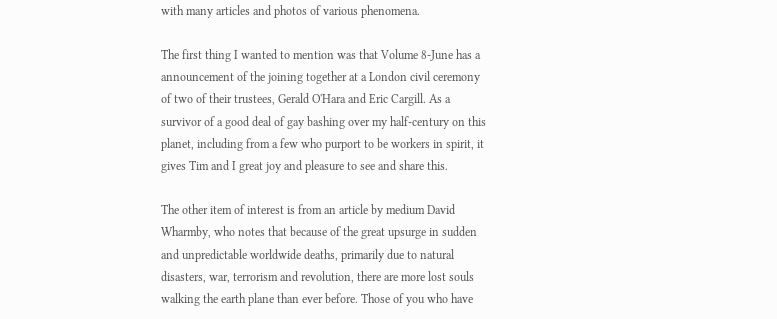with many articles and photos of various phenomena.

The first thing I wanted to mention was that Volume 8-June has a announcement of the joining together at a London civil ceremony of two of their trustees, Gerald O'Hara and Eric Cargill. As a survivor of a good deal of gay bashing over my half-century on this planet, including from a few who purport to be workers in spirit, it gives Tim and I great joy and pleasure to see and share this.

The other item of interest is from an article by medium David Wharmby, who notes that because of the great upsurge in sudden and unpredictable worldwide deaths, primarily due to natural disasters, war, terrorism and revolution, there are more lost souls walking the earth plane than ever before. Those of you who have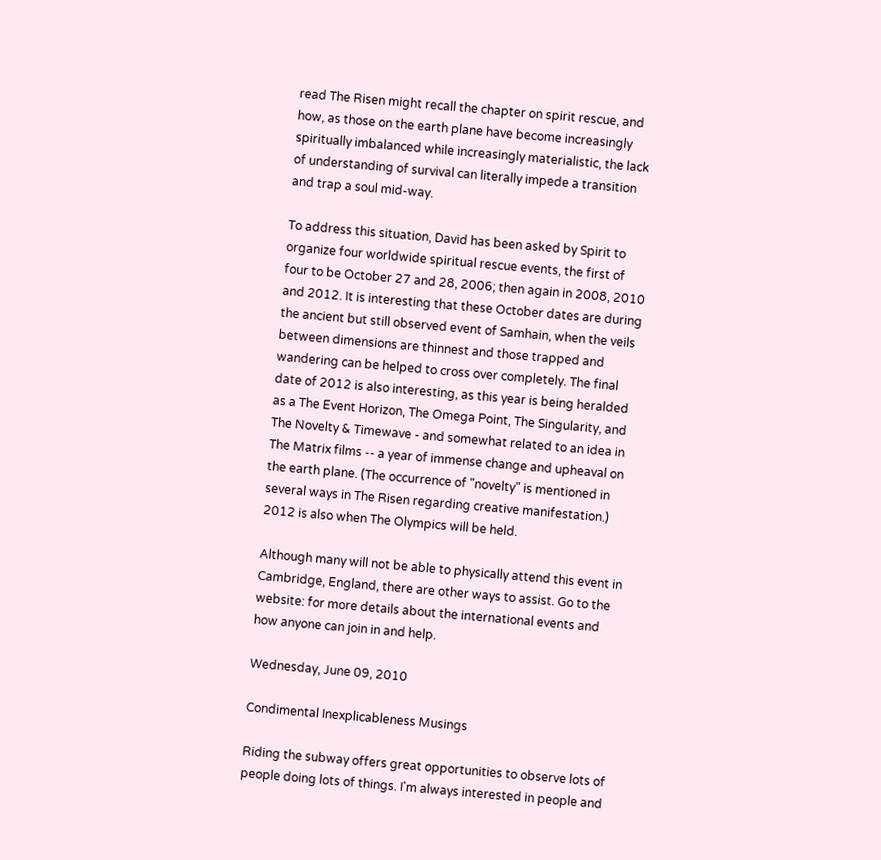read The Risen might recall the chapter on spirit rescue, and how, as those on the earth plane have become increasingly spiritually imbalanced while increasingly materialistic, the lack of understanding of survival can literally impede a transition and trap a soul mid-way.

To address this situation, David has been asked by Spirit to organize four worldwide spiritual rescue events, the first of four to be October 27 and 28, 2006; then again in 2008, 2010 and 2012. It is interesting that these October dates are during the ancient but still observed event of Samhain, when the veils between dimensions are thinnest and those trapped and wandering can be helped to cross over completely. The final date of 2012 is also interesting, as this year is being heralded as a The Event Horizon, The Omega Point, The Singularity, and The Novelty & Timewave - and somewhat related to an idea in The Matrix films -- a year of immense change and upheaval on the earth plane. (The occurrence of "novelty" is mentioned in several ways in The Risen regarding creative manifestation.) 2012 is also when The Olympics will be held.

Although many will not be able to physically attend this event in Cambridge, England, there are other ways to assist. Go to the website: for more details about the international events and how anyone can join in and help.

Wednesday, June 09, 2010

Condimental Inexplicableness Musings

Riding the subway offers great opportunities to observe lots of people doing lots of things. I'm always interested in people and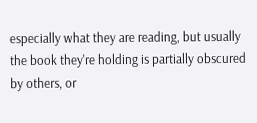especially what they are reading, but usually the book they're holding is partially obscured by others, or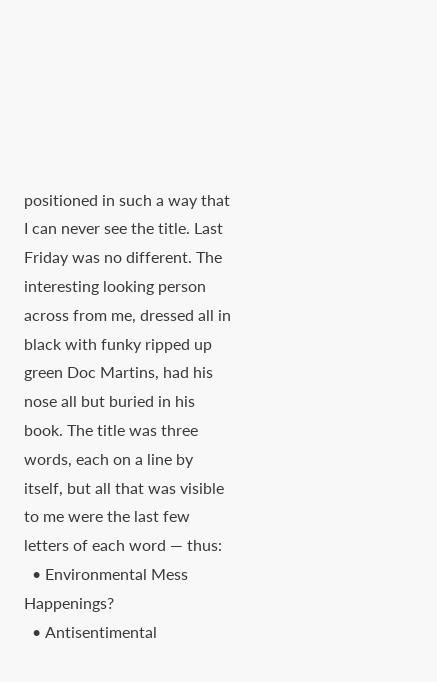positioned in such a way that I can never see the title. Last Friday was no different. The interesting looking person across from me, dressed all in black with funky ripped up green Doc Martins, had his nose all but buried in his book. The title was three words, each on a line by itself, but all that was visible to me were the last few letters of each word — thus:
  • Environmental Mess Happenings?
  • Antisentimental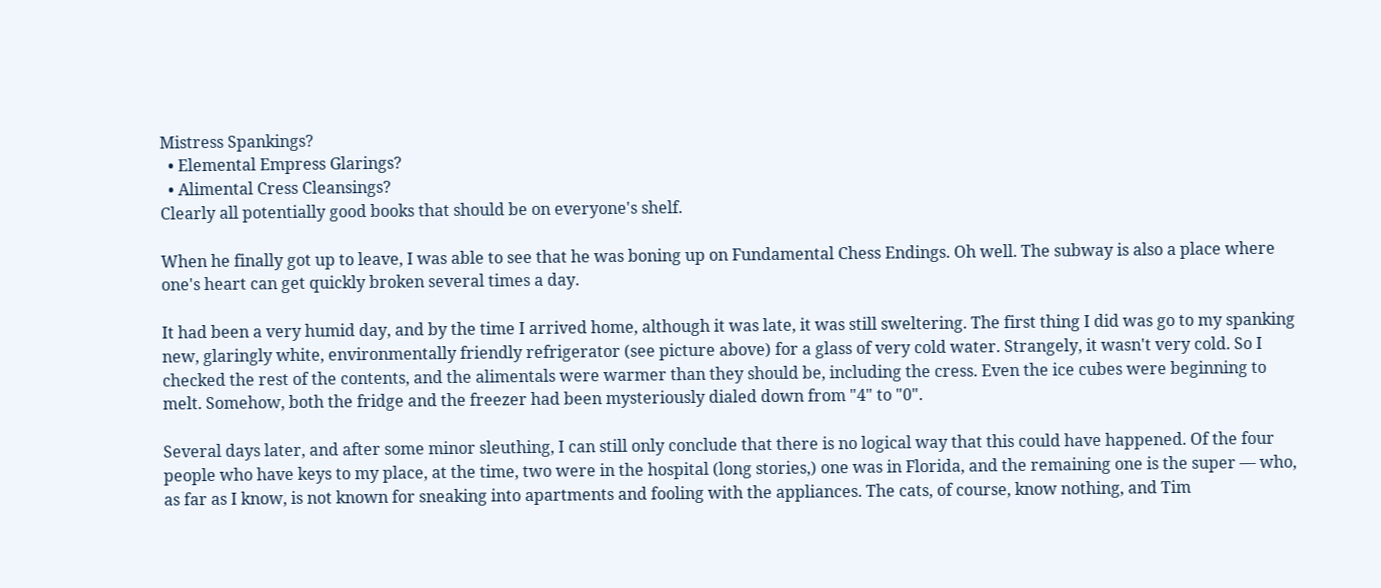Mistress Spankings?
  • Elemental Empress Glarings?
  • Alimental Cress Cleansings?
Clearly all potentially good books that should be on everyone's shelf.

When he finally got up to leave, I was able to see that he was boning up on Fundamental Chess Endings. Oh well. The subway is also a place where one's heart can get quickly broken several times a day.

It had been a very humid day, and by the time I arrived home, although it was late, it was still sweltering. The first thing I did was go to my spanking new, glaringly white, environmentally friendly refrigerator (see picture above) for a glass of very cold water. Strangely, it wasn't very cold. So I checked the rest of the contents, and the alimentals were warmer than they should be, including the cress. Even the ice cubes were beginning to melt. Somehow, both the fridge and the freezer had been mysteriously dialed down from "4" to "0".

Several days later, and after some minor sleuthing, I can still only conclude that there is no logical way that this could have happened. Of the four people who have keys to my place, at the time, two were in the hospital (long stories,) one was in Florida, and the remaining one is the super — who, as far as I know, is not known for sneaking into apartments and fooling with the appliances. The cats, of course, know nothing, and Tim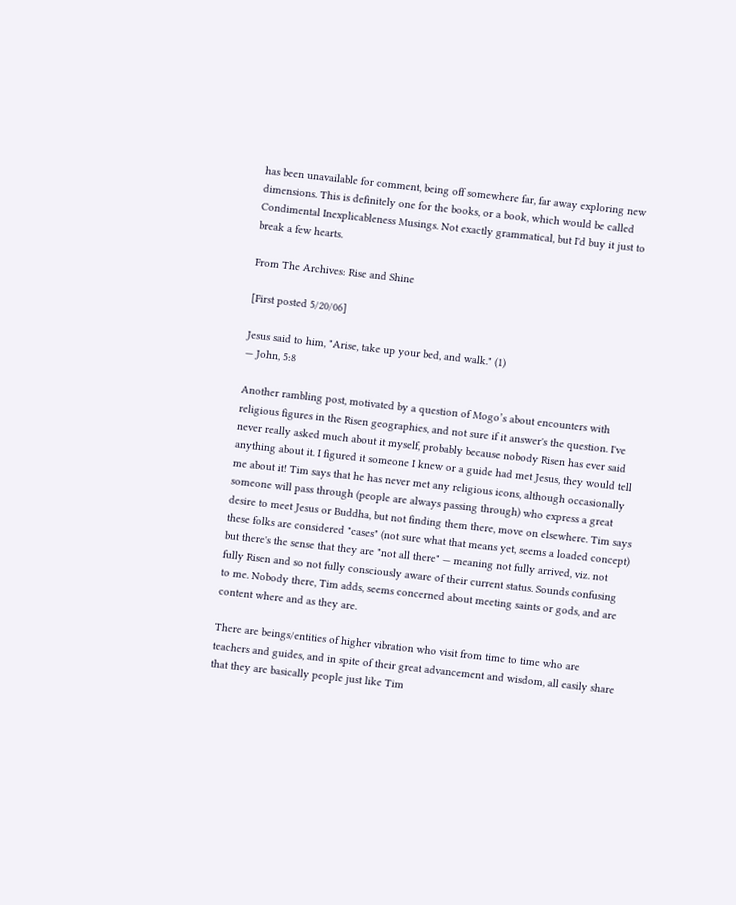has been unavailable for comment, being off somewhere far, far away exploring new dimensions. This is definitely one for the books, or a book, which would be called Condimental Inexplicableness Musings. Not exactly grammatical, but I'd buy it just to break a few hearts.

From The Archives: Rise and Shine

[First posted 5/20/06]

Jesus said to him, "Arise, take up your bed, and walk." (1)
— John, 5:8

Another rambling post, motivated by a question of Mogo’s about encounters with religious figures in the Risen geographies, and not sure if it answer's the question. I've never really asked much about it myself, probably because nobody Risen has ever said anything about it. I figured it someone I knew or a guide had met Jesus, they would tell me about it! Tim says that he has never met any religious icons, although occasionally someone will pass through (people are always passing through) who express a great desire to meet Jesus or Buddha, but not finding them there, move on elsewhere. Tim says these folks are considered "cases" (not sure what that means yet, seems a loaded concept) but there's the sense that they are "not all there" — meaning not fully arrived, viz. not fully Risen and so not fully consciously aware of their current status. Sounds confusing to me. Nobody there, Tim adds, seems concerned about meeting saints or gods, and are content where and as they are.

There are beings/entities of higher vibration who visit from time to time who are teachers and guides, and in spite of their great advancement and wisdom, all easily share that they are basically people just like Tim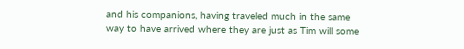and his companions, having traveled much in the same way to have arrived where they are just as Tim will some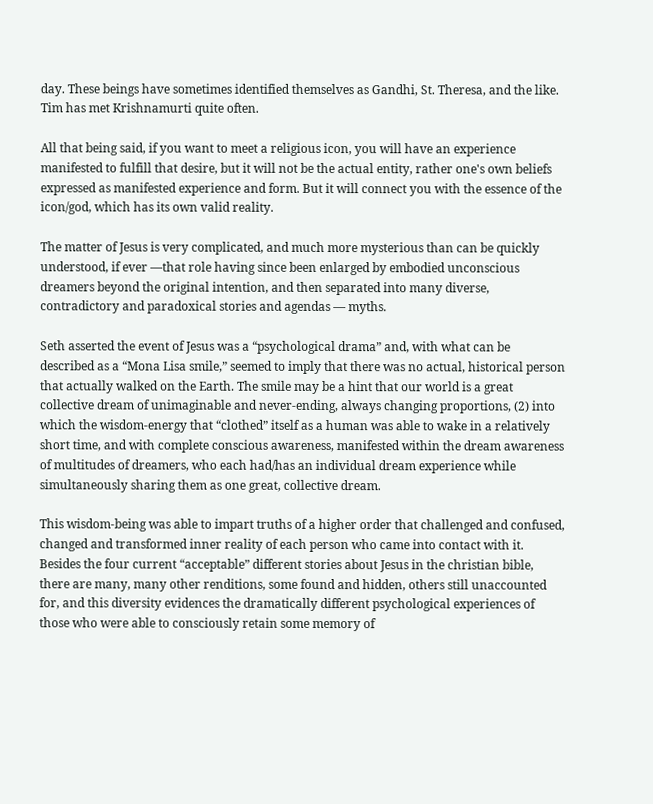day. These beings have sometimes identified themselves as Gandhi, St. Theresa, and the like. Tim has met Krishnamurti quite often.

All that being said, if you want to meet a religious icon, you will have an experience manifested to fulfill that desire, but it will not be the actual entity, rather one's own beliefs expressed as manifested experience and form. But it will connect you with the essence of the icon/god, which has its own valid reality.

The matter of Jesus is very complicated, and much more mysterious than can be quickly understood, if ever —that role having since been enlarged by embodied unconscious dreamers beyond the original intention, and then separated into many diverse, contradictory and paradoxical stories and agendas — myths.

Seth asserted the event of Jesus was a “psychological drama” and, with what can be described as a “Mona Lisa smile,” seemed to imply that there was no actual, historical person that actually walked on the Earth. The smile may be a hint that our world is a great collective dream of unimaginable and never-ending, always changing proportions, (2) into which the wisdom-energy that “clothed” itself as a human was able to wake in a relatively short time, and with complete conscious awareness, manifested within the dream awareness of multitudes of dreamers, who each had/has an individual dream experience while simultaneously sharing them as one great, collective dream.

This wisdom-being was able to impart truths of a higher order that challenged and confused, changed and transformed inner reality of each person who came into contact with it. Besides the four current “acceptable” different stories about Jesus in the christian bible, there are many, many other renditions, some found and hidden, others still unaccounted for, and this diversity evidences the dramatically different psychological experiences of those who were able to consciously retain some memory of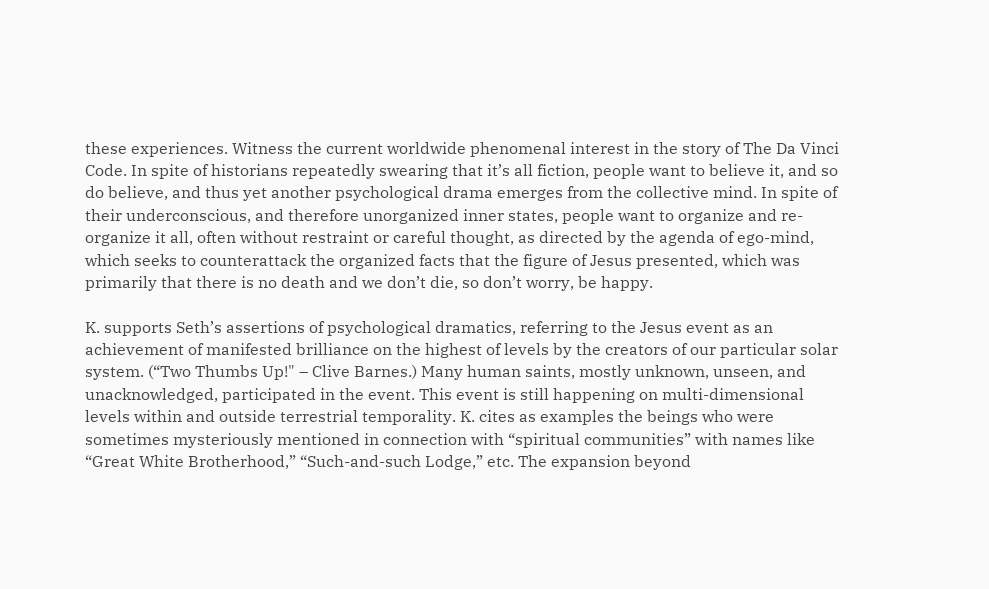these experiences. Witness the current worldwide phenomenal interest in the story of The Da Vinci Code. In spite of historians repeatedly swearing that it’s all fiction, people want to believe it, and so do believe, and thus yet another psychological drama emerges from the collective mind. In spite of their underconscious, and therefore unorganized inner states, people want to organize and re-organize it all, often without restraint or careful thought, as directed by the agenda of ego-mind, which seeks to counterattack the organized facts that the figure of Jesus presented, which was primarily that there is no death and we don’t die, so don’t worry, be happy.

K. supports Seth’s assertions of psychological dramatics, referring to the Jesus event as an achievement of manifested brilliance on the highest of levels by the creators of our particular solar system. (“Two Thumbs Up!" – Clive Barnes.) Many human saints, mostly unknown, unseen, and unacknowledged, participated in the event. This event is still happening on multi-dimensional levels within and outside terrestrial temporality. K. cites as examples the beings who were sometimes mysteriously mentioned in connection with “spiritual communities” with names like “Great White Brotherhood,” “Such-and-such Lodge,” etc. The expansion beyond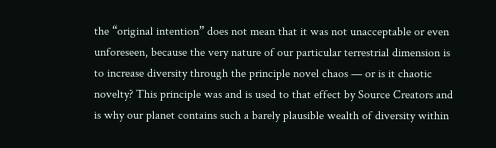the “original intention” does not mean that it was not unacceptable or even unforeseen, because the very nature of our particular terrestrial dimension is to increase diversity through the principle novel chaos — or is it chaotic novelty? This principle was and is used to that effect by Source Creators and is why our planet contains such a barely plausible wealth of diversity within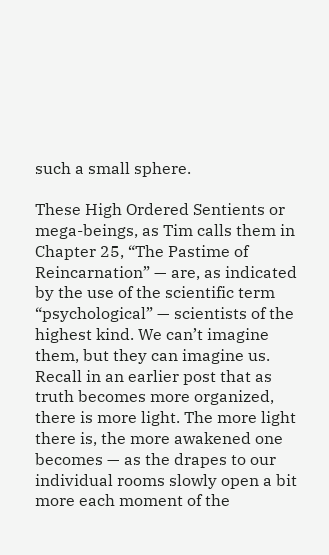such a small sphere.

These High Ordered Sentients or mega-beings, as Tim calls them in Chapter 25, “The Pastime of Reincarnation” — are, as indicated by the use of the scientific term “psychological” — scientists of the highest kind. We can’t imagine them, but they can imagine us. Recall in an earlier post that as truth becomes more organized, there is more light. The more light there is, the more awakened one becomes — as the drapes to our individual rooms slowly open a bit more each moment of the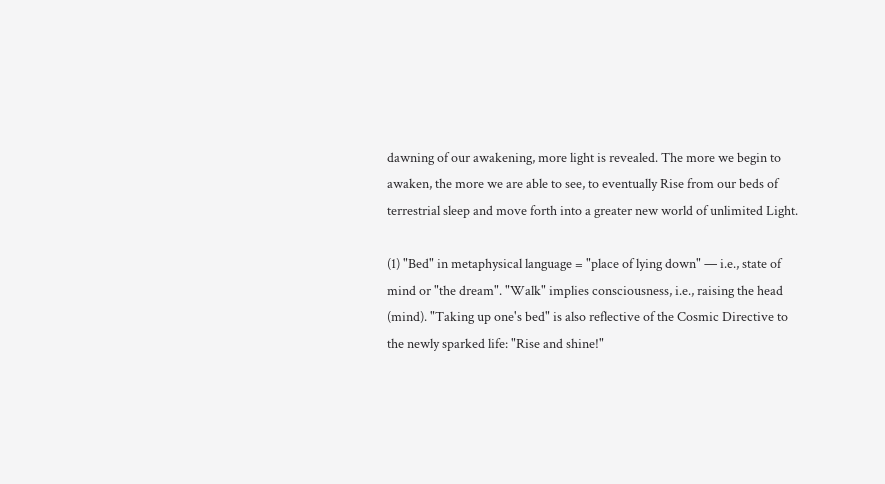dawning of our awakening, more light is revealed. The more we begin to awaken, the more we are able to see, to eventually Rise from our beds of terrestrial sleep and move forth into a greater new world of unlimited Light.

(1) "Bed" in metaphysical language = "place of lying down" — i.e., state of mind or "the dream". "Walk" implies consciousness, i.e., raising the head (mind). "Taking up one's bed" is also reflective of the Cosmic Directive to the newly sparked life: "Rise and shine!"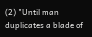(2) "Until man duplicates a blade of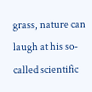grass, nature can laugh at his so-called scientific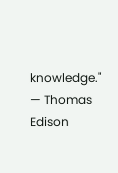knowledge." — Thomas Edison